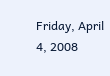Friday, April 4, 2008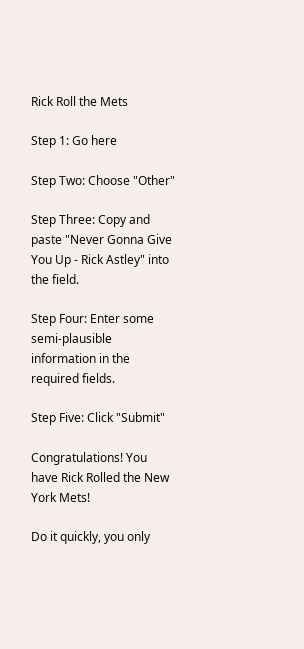Rick Roll the Mets

Step 1: Go here

Step Two: Choose "Other"

Step Three: Copy and paste "Never Gonna Give You Up - Rick Astley" into the field.

Step Four: Enter some semi-plausible information in the required fields.

Step Five: Click "Submit"

Congratulations! You have Rick Rolled the New York Mets!

Do it quickly, you only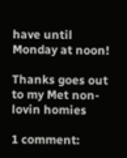have until Monday at noon!

Thanks goes out to my Met non-lovin homies

1 comment: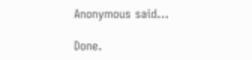Anonymous said...

Done.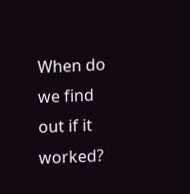When do we find out if it worked?